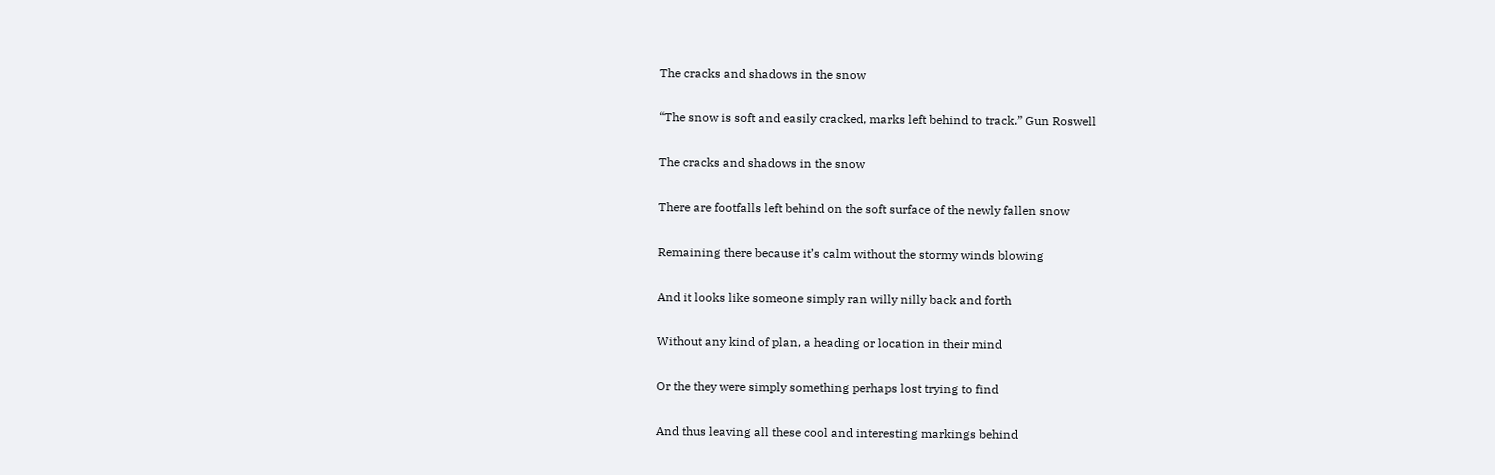The cracks and shadows in the snow

“The snow is soft and easily cracked, marks left behind to track.” Gun Roswell

The cracks and shadows in the snow

There are footfalls left behind on the soft surface of the newly fallen snow

Remaining there because it’s calm without the stormy winds blowing

And it looks like someone simply ran willy nilly back and forth

Without any kind of plan, a heading or location in their mind

Or the they were simply something perhaps lost trying to find

And thus leaving all these cool and interesting markings behind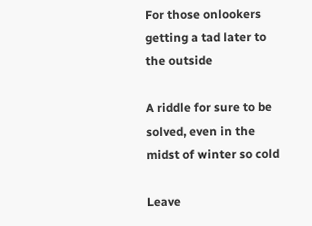For those onlookers getting a tad later to the outside

A riddle for sure to be solved, even in the midst of winter so cold

Leave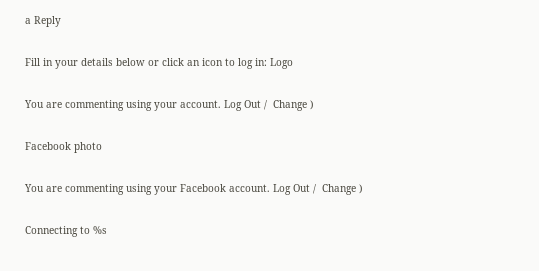a Reply

Fill in your details below or click an icon to log in: Logo

You are commenting using your account. Log Out /  Change )

Facebook photo

You are commenting using your Facebook account. Log Out /  Change )

Connecting to %s